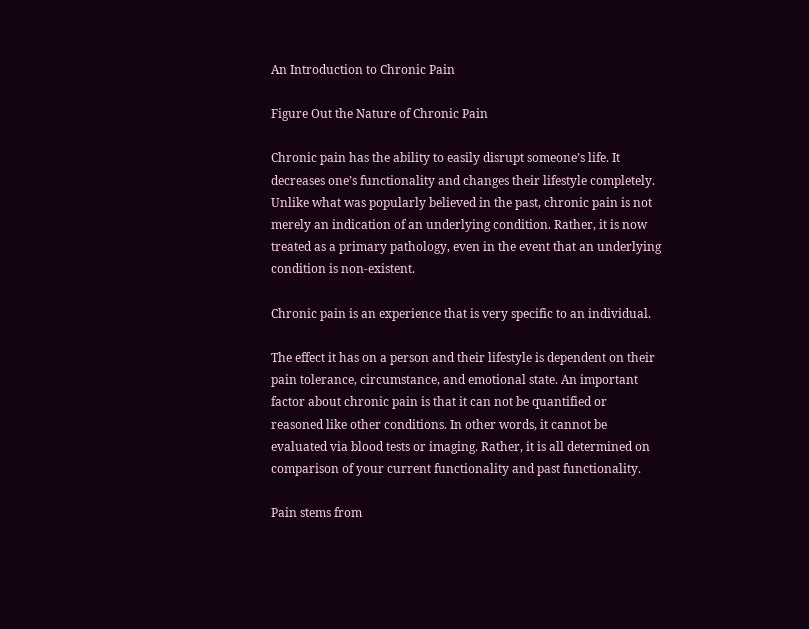An Introduction to Chronic Pain

Figure Out the Nature of Chronic Pain

Chronic pain has the ability to easily disrupt someone’s life. It decreases one’s functionality and changes their lifestyle completely. Unlike what was popularly believed in the past, chronic pain is not merely an indication of an underlying condition. Rather, it is now treated as a primary pathology, even in the event that an underlying condition is non-existent.

Chronic pain is an experience that is very specific to an individual.

The effect it has on a person and their lifestyle is dependent on their pain tolerance, circumstance, and emotional state. An important factor about chronic pain is that it can not be quantified or reasoned like other conditions. In other words, it cannot be evaluated via blood tests or imaging. Rather, it is all determined on comparison of your current functionality and past functionality.

Pain stems from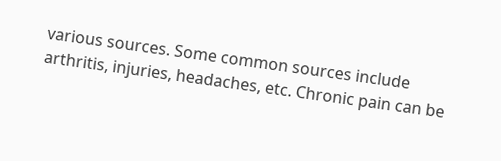various sources. Some common sources include arthritis, injuries, headaches, etc. Chronic pain can be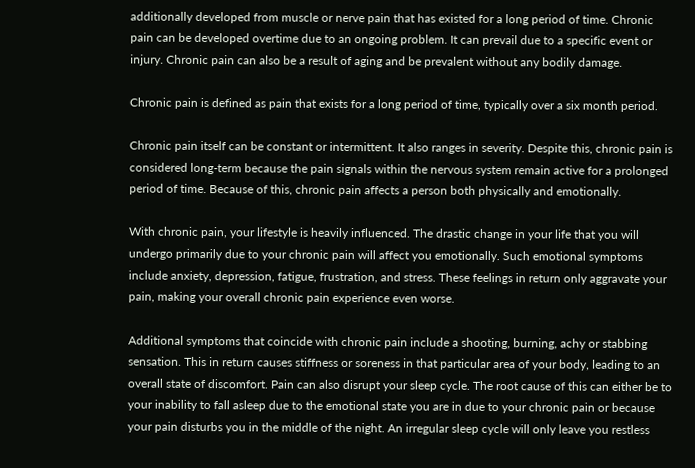additionally developed from muscle or nerve pain that has existed for a long period of time. Chronic pain can be developed overtime due to an ongoing problem. It can prevail due to a specific event or injury. Chronic pain can also be a result of aging and be prevalent without any bodily damage.

Chronic pain is defined as pain that exists for a long period of time, typically over a six month period.

Chronic pain itself can be constant or intermittent. It also ranges in severity. Despite this, chronic pain is considered long-term because the pain signals within the nervous system remain active for a prolonged period of time. Because of this, chronic pain affects a person both physically and emotionally.

With chronic pain, your lifestyle is heavily influenced. The drastic change in your life that you will undergo primarily due to your chronic pain will affect you emotionally. Such emotional symptoms include anxiety, depression, fatigue, frustration, and stress. These feelings in return only aggravate your pain, making your overall chronic pain experience even worse.

Additional symptoms that coincide with chronic pain include a shooting, burning, achy or stabbing sensation. This in return causes stiffness or soreness in that particular area of your body, leading to an overall state of discomfort. Pain can also disrupt your sleep cycle. The root cause of this can either be to your inability to fall asleep due to the emotional state you are in due to your chronic pain or because your pain disturbs you in the middle of the night. An irregular sleep cycle will only leave you restless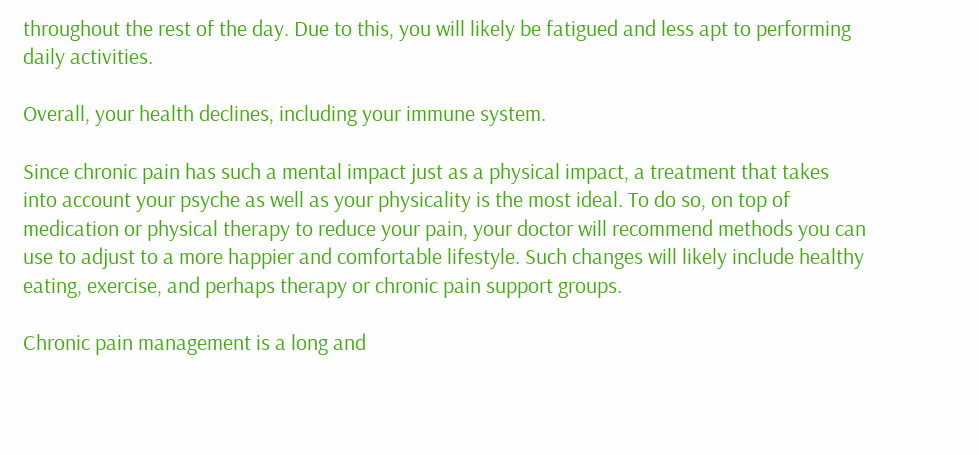throughout the rest of the day. Due to this, you will likely be fatigued and less apt to performing daily activities.

Overall, your health declines, including your immune system.

Since chronic pain has such a mental impact just as a physical impact, a treatment that takes into account your psyche as well as your physicality is the most ideal. To do so, on top of medication or physical therapy to reduce your pain, your doctor will recommend methods you can use to adjust to a more happier and comfortable lifestyle. Such changes will likely include healthy eating, exercise, and perhaps therapy or chronic pain support groups.

Chronic pain management is a long and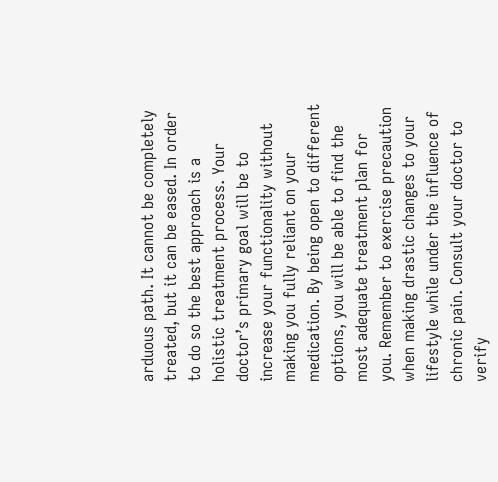arduous path. It cannot be completely treated, but it can be eased. In order to do so the best approach is a holistic treatment process. Your doctor’s primary goal will be to increase your functionality without making you fully reliant on your medication. By being open to different options, you will be able to find the most adequate treatment plan for you. Remember to exercise precaution when making drastic changes to your lifestyle while under the influence of chronic pain. Consult your doctor to verify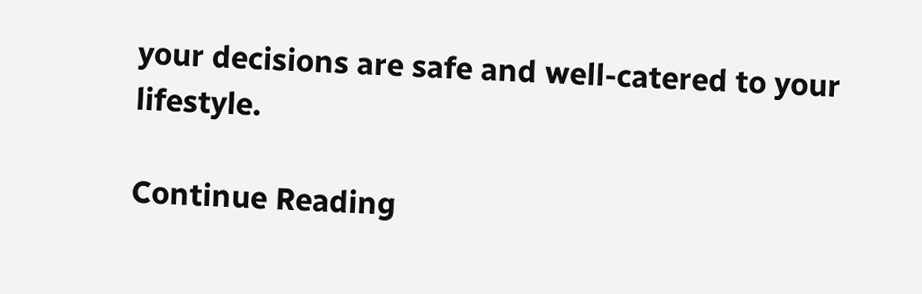your decisions are safe and well-catered to your lifestyle.

Continue Reading